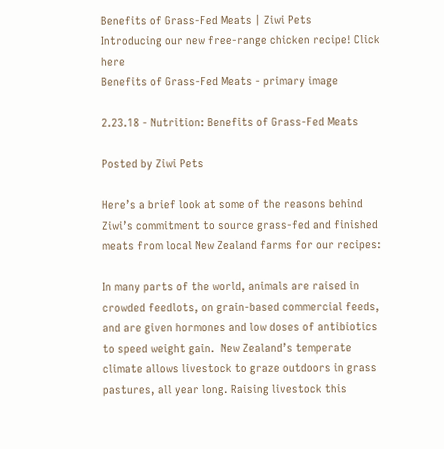Benefits of Grass-Fed Meats | Ziwi Pets
Introducing our new free-range chicken recipe! Click here
Benefits of Grass-Fed Meats - primary image

2.23.18 - Nutrition: Benefits of Grass-Fed Meats

Posted by Ziwi Pets

Here’s a brief look at some of the reasons behind Ziwi’s commitment to source grass-fed and finished meats from local New Zealand farms for our recipes:

In many parts of the world, animals are raised in crowded feedlots, on grain-based commercial feeds, and are given hormones and low doses of antibiotics to speed weight gain.  New Zealand’s temperate climate allows livestock to graze outdoors in grass pastures, all year long. Raising livestock this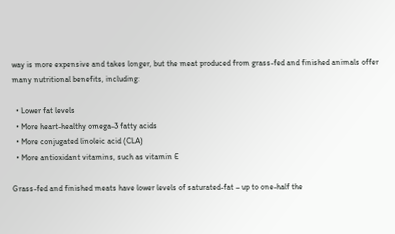way is more expensive and takes longer, but the meat produced from grass-fed and finished animals offer many nutritional benefits, including:

  • Lower fat levels
  • More heart-healthy omega-3 fatty acids
  • More conjugated linoleic acid (CLA)
  • More antioxidant vitamins, such as vitamin E

Grass-fed and finished meats have lower levels of saturated-fat – up to one-half the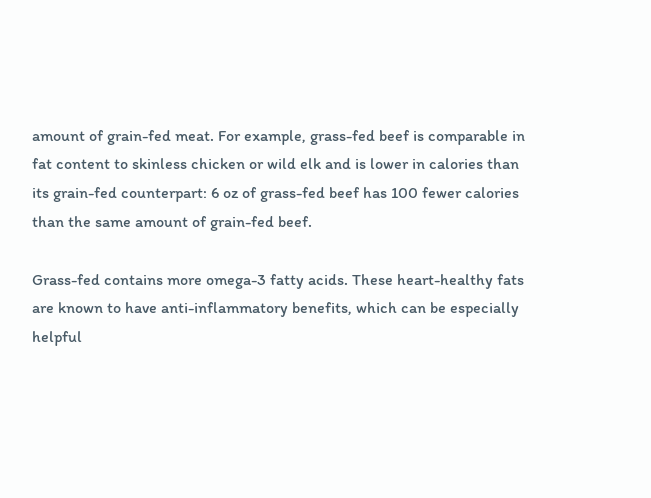amount of grain-fed meat. For example, grass-fed beef is comparable in fat content to skinless chicken or wild elk and is lower in calories than its grain-fed counterpart: 6 oz of grass-fed beef has 100 fewer calories than the same amount of grain-fed beef.

Grass-fed contains more omega-3 fatty acids. These heart-healthy fats are known to have anti-inflammatory benefits, which can be especially helpful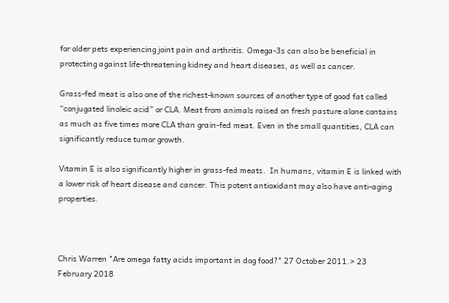for older pets experiencing joint pain and arthritis. Omega-3s can also be beneficial in protecting against life-threatening kidney and heart diseases, as well as cancer.

Grass-fed meat is also one of the richest-known sources of another type of good fat called “conjugated linoleic acid” or CLA. Meat from animals raised on fresh pasture alone contains as much as five times more CLA than grain-fed meat. Even in the small quantities, CLA can significantly reduce tumor growth.

Vitamin E is also significantly higher in grass-fed meats.  In humans, vitamin E is linked with a lower risk of heart disease and cancer. This potent antioxidant may also have anti-aging properties.



Chris Warren "Are omega fatty acids important in dog food?" 27 October 2011.> 23 February 2018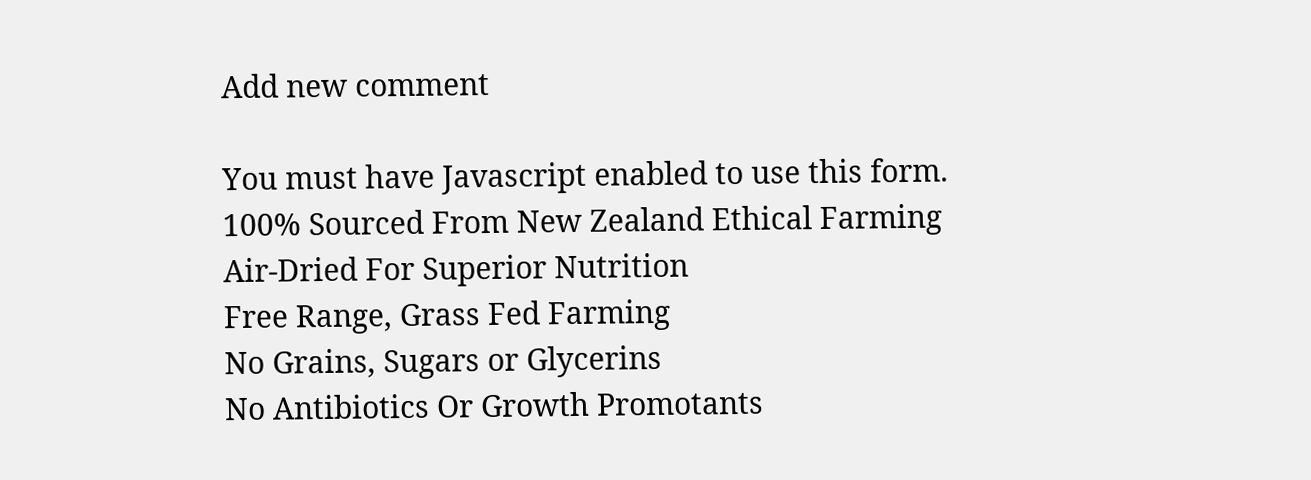Add new comment

You must have Javascript enabled to use this form.
100% Sourced From New Zealand Ethical Farming
Air-Dried For Superior Nutrition
Free Range, Grass Fed Farming
No Grains, Sugars or Glycerins
No Antibiotics Or Growth Promotants